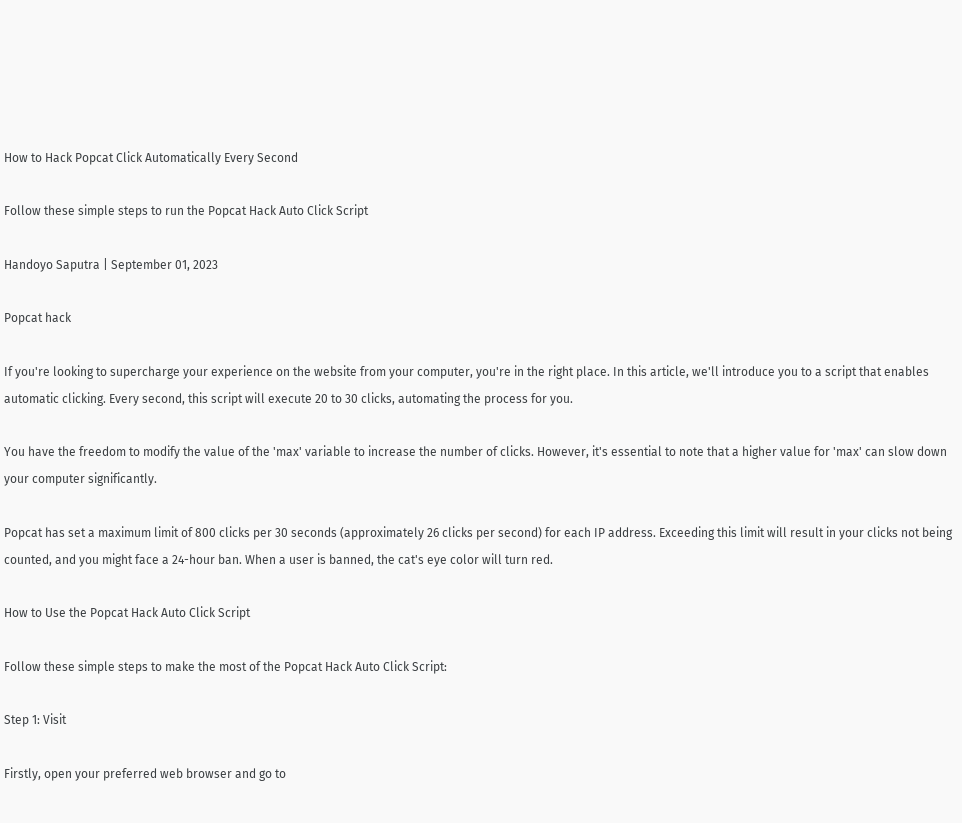How to Hack Popcat Click Automatically Every Second

Follow these simple steps to run the Popcat Hack Auto Click Script

Handoyo Saputra | September 01, 2023

Popcat hack

If you're looking to supercharge your experience on the website from your computer, you're in the right place. In this article, we'll introduce you to a script that enables automatic clicking. Every second, this script will execute 20 to 30 clicks, automating the process for you.

You have the freedom to modify the value of the 'max' variable to increase the number of clicks. However, it's essential to note that a higher value for 'max' can slow down your computer significantly.

Popcat has set a maximum limit of 800 clicks per 30 seconds (approximately 26 clicks per second) for each IP address. Exceeding this limit will result in your clicks not being counted, and you might face a 24-hour ban. When a user is banned, the cat's eye color will turn red.

How to Use the Popcat Hack Auto Click Script

Follow these simple steps to make the most of the Popcat Hack Auto Click Script:

Step 1: Visit

Firstly, open your preferred web browser and go to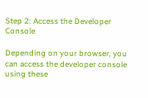Step 2: Access the Developer Console

Depending on your browser, you can access the developer console using these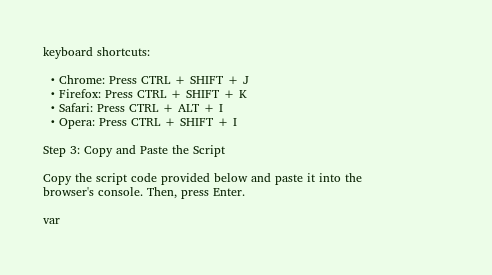keyboard shortcuts:

  • Chrome: Press CTRL + SHIFT + J
  • Firefox: Press CTRL + SHIFT + K
  • Safari: Press CTRL + ALT + I
  • Opera: Press CTRL + SHIFT + I

Step 3: Copy and Paste the Script

Copy the script code provided below and paste it into the browser's console. Then, press Enter.

var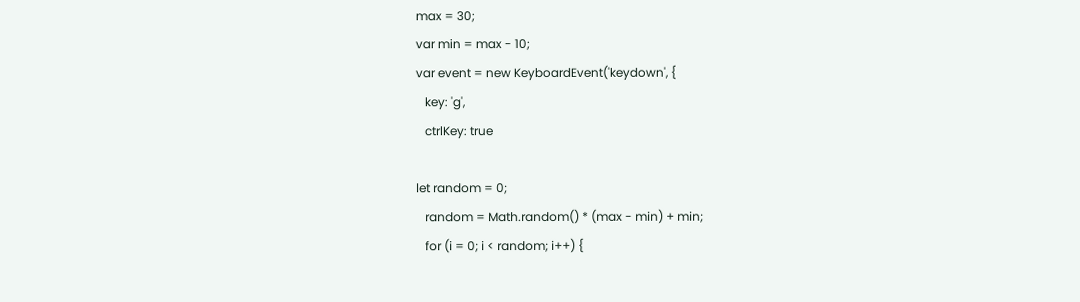max = 30;
var min = max - 10;
var event = new KeyboardEvent('keydown', {
   key: 'g',
   ctrlKey: true

let random = 0;
   random = Math.random() * (max - min) + min;
   for (i = 0; i < random; i++) {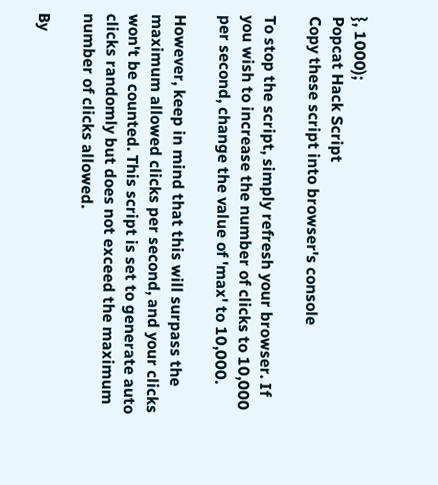}, 1000);
Popcat Hack Script
Copy these script into browser's console

To stop the script, simply refresh your browser. If you wish to increase the number of clicks to 10,000 per second, change the value of 'max' to 10,000.

However, keep in mind that this will surpass the maximum allowed clicks per second, and your clicks won't be counted. This script is set to generate auto clicks randomly but does not exceed the maximum number of clicks allowed.

By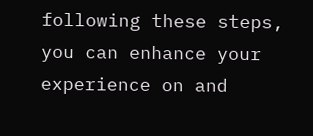following these steps, you can enhance your experience on and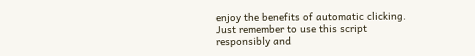enjoy the benefits of automatic clicking. Just remember to use this script responsibly and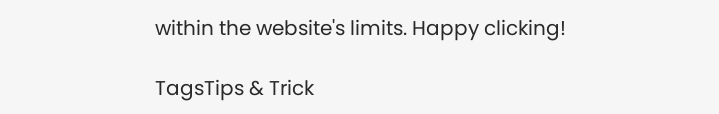within the website's limits. Happy clicking!

TagsTips & Trick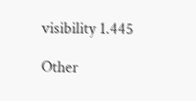visibility 1.445

Other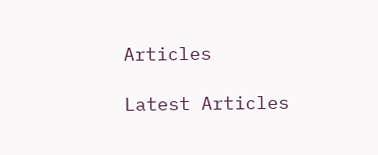Articles

Latest Articles